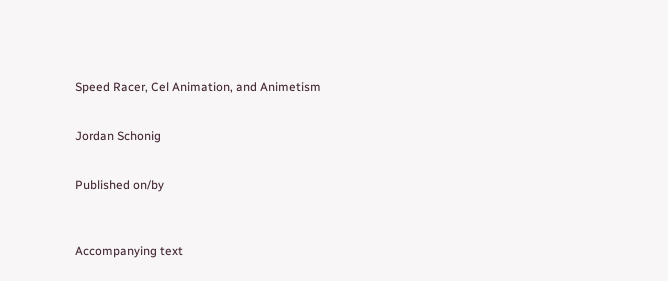Speed Racer, Cel Animation, and Animetism


Jordan Schonig


Published on/by



Accompanying text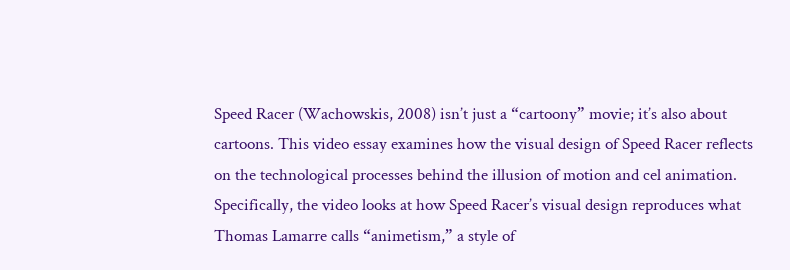Speed Racer (Wachowskis, 2008) isn’t just a “cartoony” movie; it’s also about cartoons. This video essay examines how the visual design of Speed Racer reflects on the technological processes behind the illusion of motion and cel animation. Specifically, the video looks at how Speed Racer’s visual design reproduces what Thomas Lamarre calls “animetism,” a style of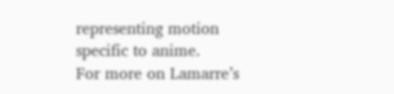representing motion specific to anime.
For more on Lamarre’s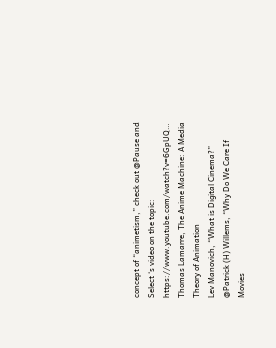concept of “animetism,” check out @Pause and Select ‘s video on the topic: https://www.youtube.com/watch?v=6GpUQ…
Thomas Lamarre, The Anime Machine: A Media Theory of Animation
Lev Manovich, “What is Digital Cinema?”
@Patrick (H) Willems, “Why Do We Care If Movies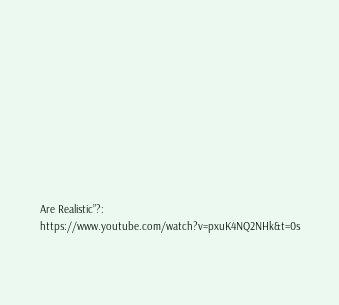Are Realistic”?: https://www.youtube.com/watch?v=pxuK4NQ2NHk&t=0s